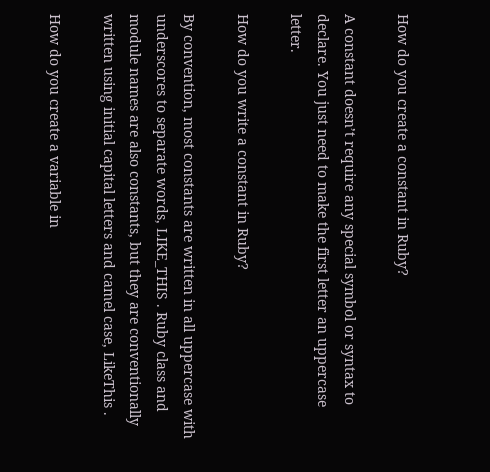How do you create a constant in Ruby?

A constant doesn’t require any special symbol or syntax to declare. You just need to make the first letter an uppercase letter.

How do you write a constant in Ruby?

By convention, most constants are written in all uppercase with underscores to separate words, LIKE_THIS . Ruby class and module names are also constants, but they are conventionally written using initial capital letters and camel case, LikeThis .

How do you create a variable in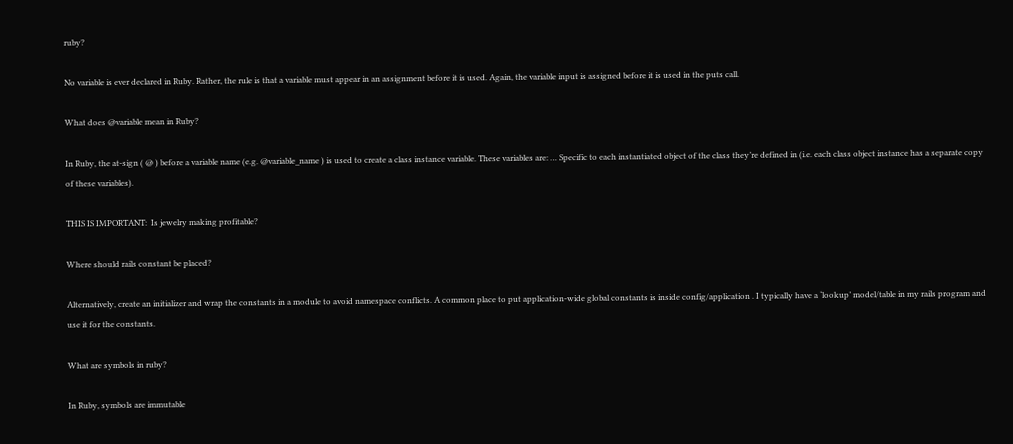ruby?

No variable is ever declared in Ruby. Rather, the rule is that a variable must appear in an assignment before it is used. Again, the variable input is assigned before it is used in the puts call.

What does @variable mean in Ruby?

In Ruby, the at-sign ( @ ) before a variable name (e.g. @variable_name ) is used to create a class instance variable. These variables are: … Specific to each instantiated object of the class they’re defined in (i.e. each class object instance has a separate copy of these variables).

THIS IS IMPORTANT:  Is jewelry making profitable?

Where should rails constant be placed?

Alternatively, create an initializer and wrap the constants in a module to avoid namespace conflicts. A common place to put application-wide global constants is inside config/application . I typically have a ‘lookup’ model/table in my rails program and use it for the constants.

What are symbols in ruby?

In Ruby, symbols are immutable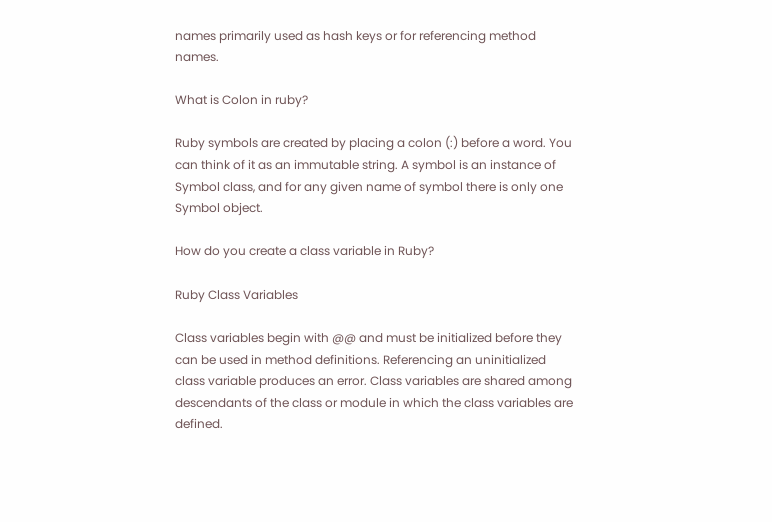names primarily used as hash keys or for referencing method names.

What is Colon in ruby?

Ruby symbols are created by placing a colon (:) before a word. You can think of it as an immutable string. A symbol is an instance of Symbol class, and for any given name of symbol there is only one Symbol object.

How do you create a class variable in Ruby?

Ruby Class Variables

Class variables begin with @@ and must be initialized before they can be used in method definitions. Referencing an uninitialized class variable produces an error. Class variables are shared among descendants of the class or module in which the class variables are defined.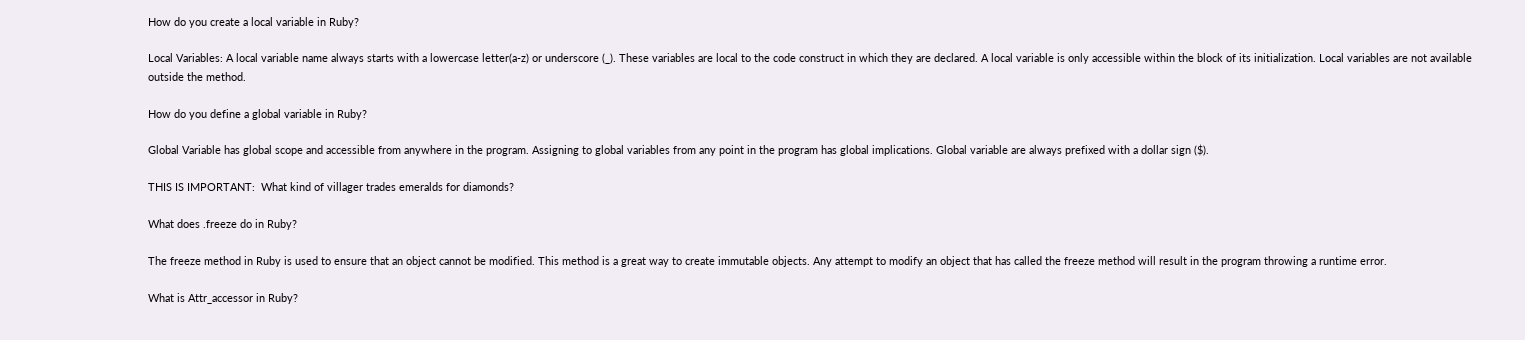How do you create a local variable in Ruby?

Local Variables: A local variable name always starts with a lowercase letter(a-z) or underscore (_). These variables are local to the code construct in which they are declared. A local variable is only accessible within the block of its initialization. Local variables are not available outside the method.

How do you define a global variable in Ruby?

Global Variable has global scope and accessible from anywhere in the program. Assigning to global variables from any point in the program has global implications. Global variable are always prefixed with a dollar sign ($).

THIS IS IMPORTANT:  What kind of villager trades emeralds for diamonds?

What does .freeze do in Ruby?

The freeze method in Ruby is used to ensure that an object cannot be modified. This method is a great way to create immutable objects. Any attempt to modify an object that has called the freeze method will result in the program throwing a runtime error.

What is Attr_accessor in Ruby?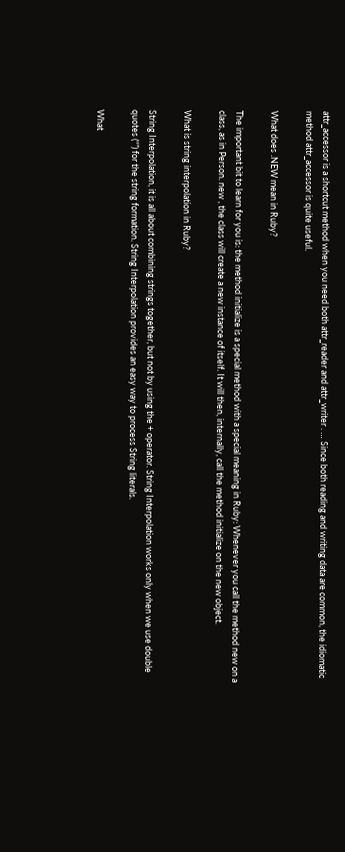attr_accessor is a shortcut method when you need both attr_reader and attr_writer . … Since both reading and writing data are common, the idiomatic method attr_accessor is quite useful.

What does .NEW mean in Ruby?

The important bit to learn for you is: the method initialize is a special method with a special meaning in Ruby: Whenever you call the method new on a class, as in Person. new , the class will create a new instance of itself. It will then, internally, call the method initialize on the new object.

What is string interpolation in Ruby?

String Interpolation, it is all about combining strings together, but not by using the + operator. String Interpolation works only when we use double quotes (“”) for the string formation. String Interpolation provides an easy way to process String literals.

What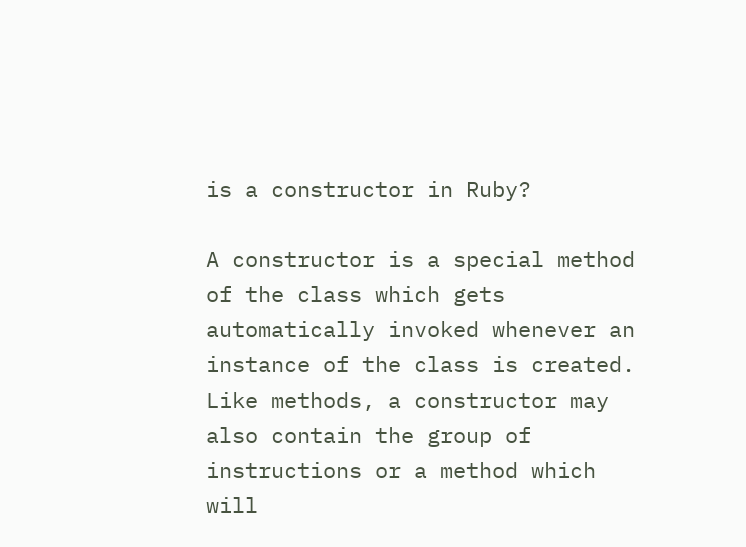is a constructor in Ruby?

A constructor is a special method of the class which gets automatically invoked whenever an instance of the class is created. Like methods, a constructor may also contain the group of instructions or a method which will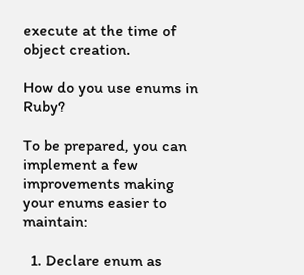execute at the time of object creation.

How do you use enums in Ruby?

To be prepared, you can implement a few improvements making your enums easier to maintain:

  1. Declare enum as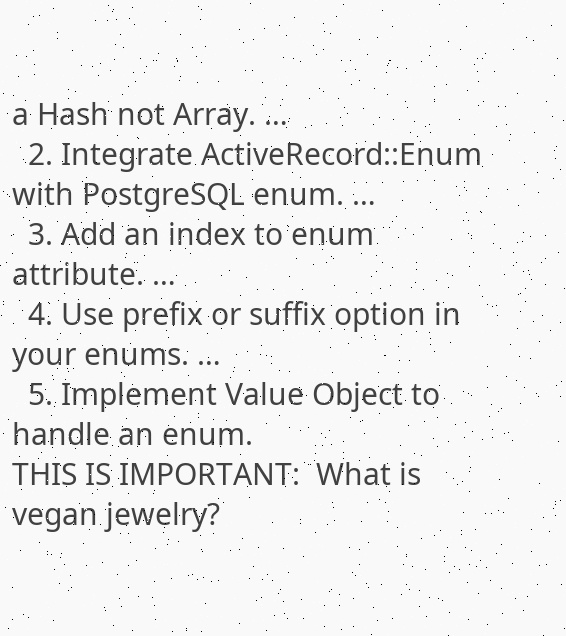a Hash not Array. …
  2. Integrate ActiveRecord::Enum with PostgreSQL enum. …
  3. Add an index to enum attribute. …
  4. Use prefix or suffix option in your enums. …
  5. Implement Value Object to handle an enum.
THIS IS IMPORTANT:  What is vegan jewelry?